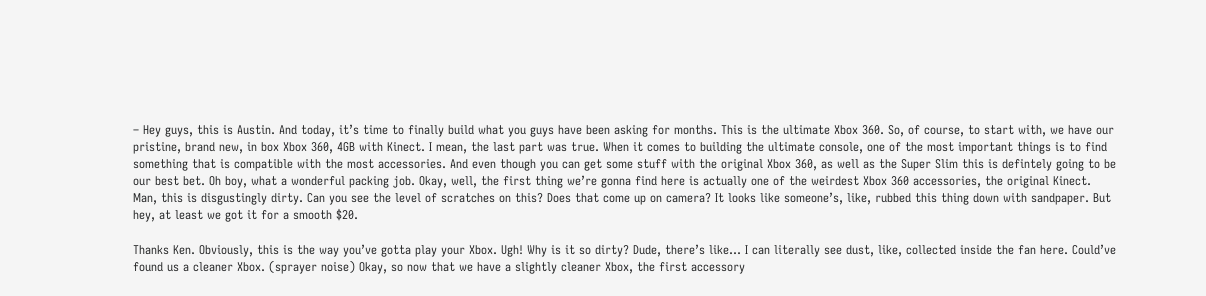– Hey guys, this is Austin. And today, it’s time to finally build what you guys have been asking for months. This is the ultimate Xbox 360. So, of course, to start with, we have our pristine, brand new, in box Xbox 360, 4GB with Kinect. I mean, the last part was true. When it comes to building the ultimate console, one of the most important things is to find something that is compatible with the most accessories. And even though you can get some stuff with the original Xbox 360, as well as the Super Slim this is defintely going to be our best bet. Oh boy, what a wonderful packing job. Okay, well, the first thing we’re gonna find here is actually one of the weirdest Xbox 360 accessories, the original Kinect. Man, this is disgustingly dirty. Can you see the level of scratches on this? Does that come up on camera? It looks like someone’s, like, rubbed this thing down with sandpaper. But hey, at least we got it for a smooth $20.

Thanks Ken. Obviously, this is the way you’ve gotta play your Xbox. Ugh! Why is it so dirty? Dude, there’s like… I can literally see dust, like, collected inside the fan here. Could’ve found us a cleaner Xbox. (sprayer noise) Okay, so now that we have a slightly cleaner Xbox, the first accessory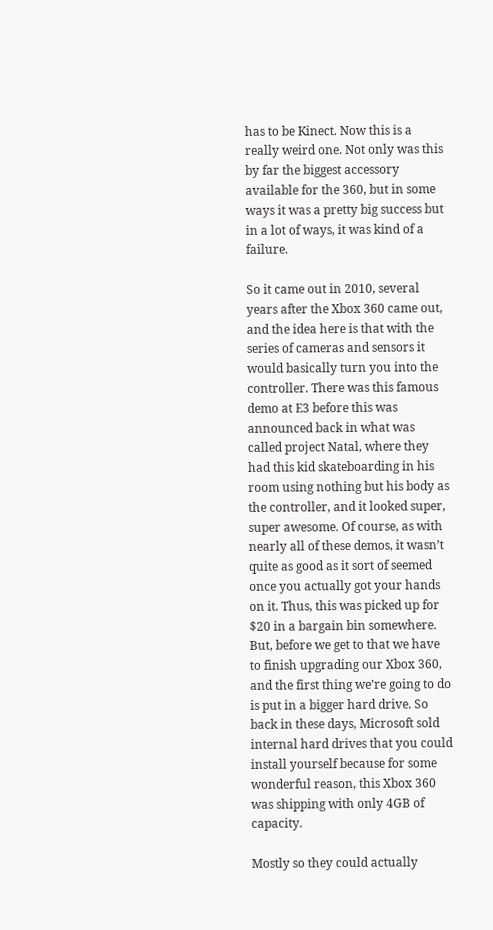has to be Kinect. Now this is a really weird one. Not only was this by far the biggest accessory available for the 360, but in some ways it was a pretty big success but in a lot of ways, it was kind of a failure.

So it came out in 2010, several years after the Xbox 360 came out, and the idea here is that with the series of cameras and sensors it would basically turn you into the controller. There was this famous demo at E3 before this was announced back in what was called project Natal, where they had this kid skateboarding in his room using nothing but his body as the controller, and it looked super, super awesome. Of course, as with nearly all of these demos, it wasn’t quite as good as it sort of seemed once you actually got your hands on it. Thus, this was picked up for $20 in a bargain bin somewhere. But, before we get to that we have to finish upgrading our Xbox 360, and the first thing we’re going to do is put in a bigger hard drive. So back in these days, Microsoft sold internal hard drives that you could install yourself because for some wonderful reason, this Xbox 360 was shipping with only 4GB of capacity.

Mostly so they could actually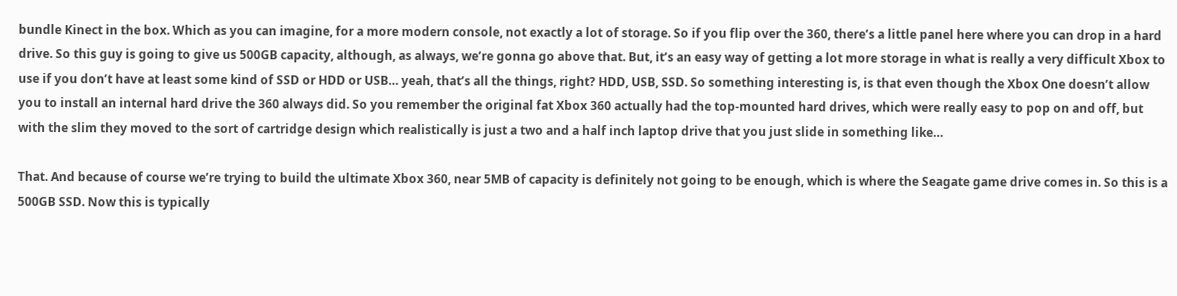bundle Kinect in the box. Which as you can imagine, for a more modern console, not exactly a lot of storage. So if you flip over the 360, there’s a little panel here where you can drop in a hard drive. So this guy is going to give us 500GB capacity, although, as always, we’re gonna go above that. But, it’s an easy way of getting a lot more storage in what is really a very difficult Xbox to use if you don’t have at least some kind of SSD or HDD or USB… yeah, that’s all the things, right? HDD, USB, SSD. So something interesting is, is that even though the Xbox One doesn’t allow you to install an internal hard drive the 360 always did. So you remember the original fat Xbox 360 actually had the top-mounted hard drives, which were really easy to pop on and off, but with the slim they moved to the sort of cartridge design which realistically is just a two and a half inch laptop drive that you just slide in something like…

That. And because of course we’re trying to build the ultimate Xbox 360, near 5MB of capacity is definitely not going to be enough, which is where the Seagate game drive comes in. So this is a 500GB SSD. Now this is typically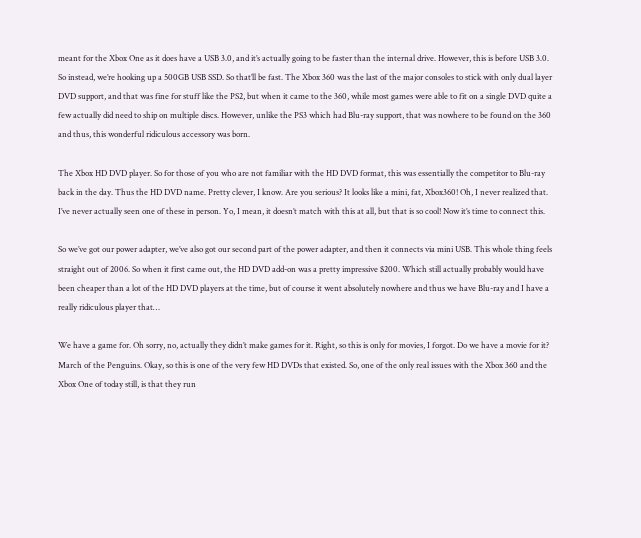meant for the Xbox One as it does have a USB 3.0, and it’s actually going to be faster than the internal drive. However, this is before USB 3.0. So instead, we’re hooking up a 500GB USB SSD. So that’ll be fast. The Xbox 360 was the last of the major consoles to stick with only dual layer DVD support, and that was fine for stuff like the PS2, but when it came to the 360, while most games were able to fit on a single DVD quite a few actually did need to ship on multiple discs. However, unlike the PS3 which had Blu-ray support, that was nowhere to be found on the 360 and thus, this wonderful ridiculous accessory was born.

The Xbox HD DVD player. So for those of you who are not familiar with the HD DVD format, this was essentially the competitor to Blu-ray back in the day. Thus the HD DVD name. Pretty clever, I know. Are you serious? It looks like a mini, fat, Xbox360! Oh, I never realized that. I’ve never actually seen one of these in person. Yo, I mean, it doesn’t match with this at all, but that is so cool! Now it’s time to connect this.

So we’ve got our power adapter, we’ve also got our second part of the power adapter, and then it connects via mini USB. This whole thing feels straight out of 2006. So when it first came out, the HD DVD add-on was a pretty impressive $200. Which still actually probably would have been cheaper than a lot of the HD DVD players at the time, but of course it went absolutely nowhere and thus we have Blu-ray and I have a really ridiculous player that…

We have a game for. Oh sorry, no, actually they didn’t make games for it. Right, so this is only for movies, I forgot. Do we have a movie for it? March of the Penguins. Okay, so this is one of the very few HD DVDs that existed. So, one of the only real issues with the Xbox 360 and the Xbox One of today still, is that they run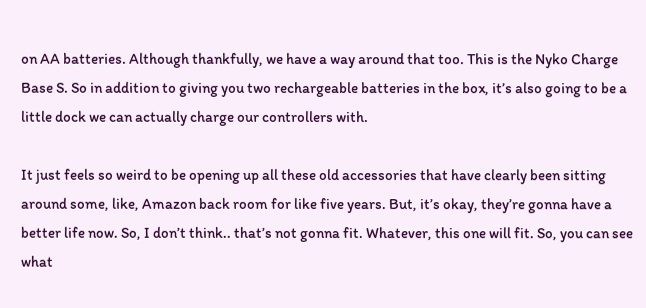on AA batteries. Although thankfully, we have a way around that too. This is the Nyko Charge Base S. So in addition to giving you two rechargeable batteries in the box, it’s also going to be a little dock we can actually charge our controllers with.

It just feels so weird to be opening up all these old accessories that have clearly been sitting around some, like, Amazon back room for like five years. But, it’s okay, they’re gonna have a better life now. So, I don’t think.. that’s not gonna fit. Whatever, this one will fit. So, you can see what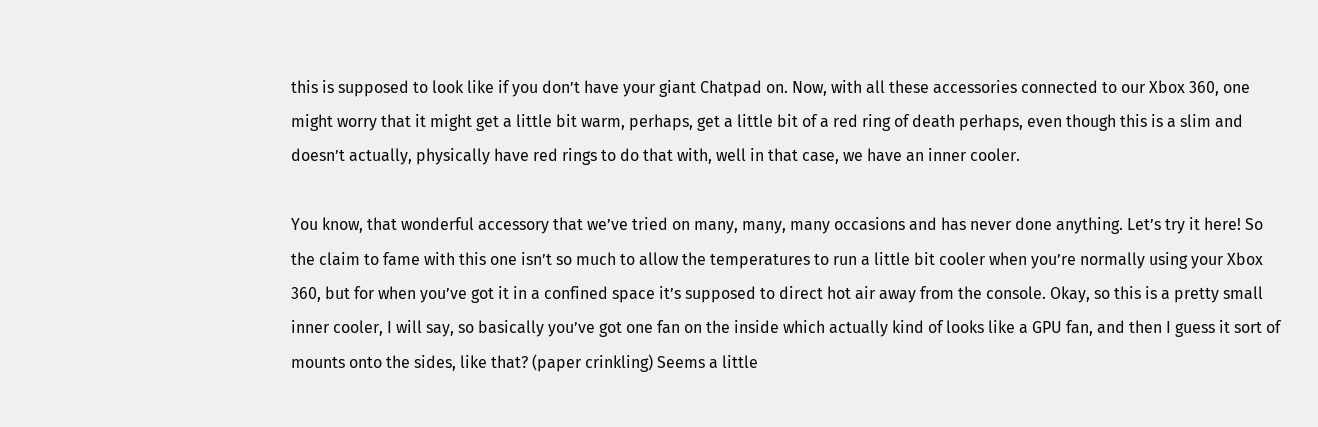this is supposed to look like if you don’t have your giant Chatpad on. Now, with all these accessories connected to our Xbox 360, one might worry that it might get a little bit warm, perhaps, get a little bit of a red ring of death perhaps, even though this is a slim and doesn’t actually, physically have red rings to do that with, well in that case, we have an inner cooler.

You know, that wonderful accessory that we’ve tried on many, many, many occasions and has never done anything. Let’s try it here! So the claim to fame with this one isn’t so much to allow the temperatures to run a little bit cooler when you’re normally using your Xbox 360, but for when you’ve got it in a confined space it’s supposed to direct hot air away from the console. Okay, so this is a pretty small inner cooler, I will say, so basically you’ve got one fan on the inside which actually kind of looks like a GPU fan, and then I guess it sort of mounts onto the sides, like that? (paper crinkling) Seems a little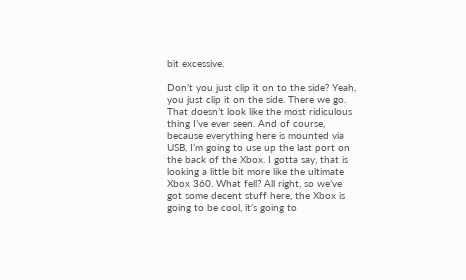bit excessive.

Don’t you just clip it on to the side? Yeah, you just clip it on the side. There we go. That doesn’t look like the most ridiculous thing I’ve ever seen. And of course, because everything here is mounted via USB, I’m going to use up the last port on the back of the Xbox. I gotta say, that is looking a little bit more like the ultimate Xbox 360. What fell? All right, so we’ve got some decent stuff here, the Xbox is going to be cool, it’s going to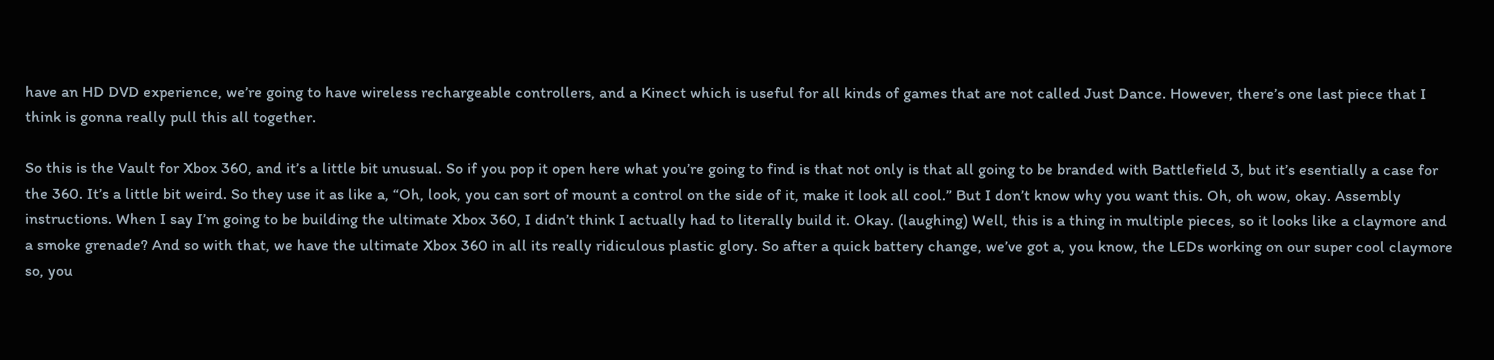have an HD DVD experience, we’re going to have wireless rechargeable controllers, and a Kinect which is useful for all kinds of games that are not called Just Dance. However, there’s one last piece that I think is gonna really pull this all together.

So this is the Vault for Xbox 360, and it’s a little bit unusual. So if you pop it open here what you’re going to find is that not only is that all going to be branded with Battlefield 3, but it’s esentially a case for the 360. It’s a little bit weird. So they use it as like a, “Oh, look, you can sort of mount a control on the side of it, make it look all cool.” But I don’t know why you want this. Oh, oh wow, okay. Assembly instructions. When I say I’m going to be building the ultimate Xbox 360, I didn’t think I actually had to literally build it. Okay. (laughing) Well, this is a thing in multiple pieces, so it looks like a claymore and a smoke grenade? And so with that, we have the ultimate Xbox 360 in all its really ridiculous plastic glory. So after a quick battery change, we’ve got a, you know, the LEDs working on our super cool claymore so, you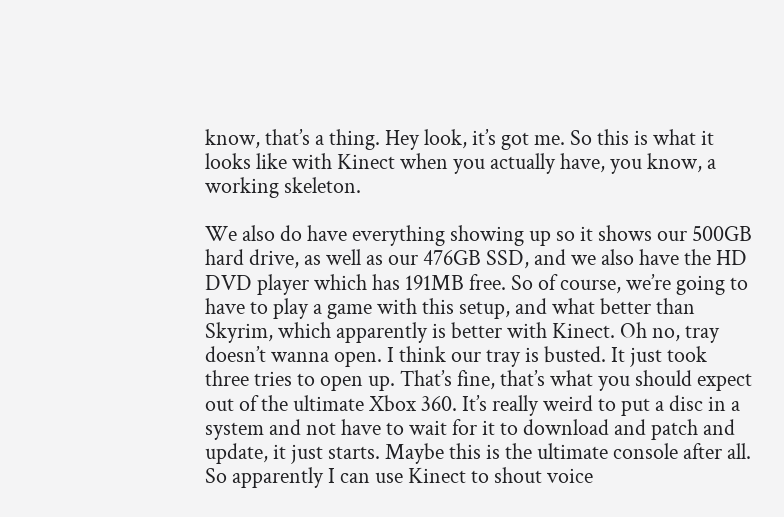know, that’s a thing. Hey look, it’s got me. So this is what it looks like with Kinect when you actually have, you know, a working skeleton.

We also do have everything showing up so it shows our 500GB hard drive, as well as our 476GB SSD, and we also have the HD DVD player which has 191MB free. So of course, we’re going to have to play a game with this setup, and what better than Skyrim, which apparently is better with Kinect. Oh no, tray doesn’t wanna open. I think our tray is busted. It just took three tries to open up. That’s fine, that’s what you should expect out of the ultimate Xbox 360. It’s really weird to put a disc in a system and not have to wait for it to download and patch and update, it just starts. Maybe this is the ultimate console after all. So apparently I can use Kinect to shout voice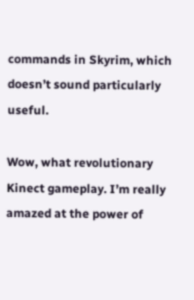commands in Skyrim, which doesn’t sound particularly useful.

Wow, what revolutionary Kinect gameplay. I’m really amazed at the power of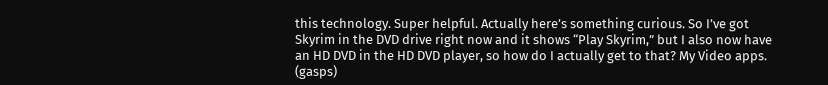this technology. Super helpful. Actually here’s something curious. So I’ve got Skyrim in the DVD drive right now and it shows “Play Skyrim,” but I also now have an HD DVD in the HD DVD player, so how do I actually get to that? My Video apps. (gasps)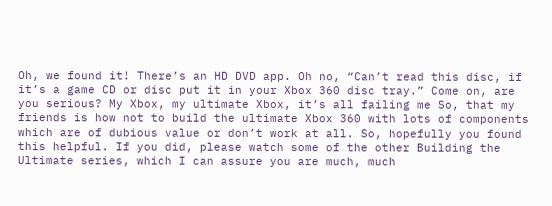Oh, we found it! There’s an HD DVD app. Oh no, “Can’t read this disc, if it’s a game CD or disc put it in your Xbox 360 disc tray.” Come on, are you serious? My Xbox, my ultimate Xbox, it’s all failing me So, that my friends is how not to build the ultimate Xbox 360 with lots of components which are of dubious value or don’t work at all. So, hopefully you found this helpful. If you did, please watch some of the other Building the Ultimate series, which I can assure you are much, much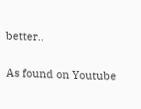better..

As found on Youtube